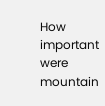How important were mountain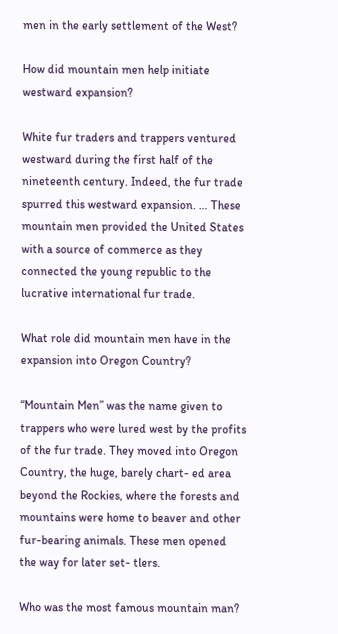men in the early settlement of the West?

How did mountain men help initiate westward expansion?

White fur traders and trappers ventured westward during the first half of the nineteenth century. Indeed, the fur trade spurred this westward expansion. … These mountain men provided the United States with a source of commerce as they connected the young republic to the lucrative international fur trade.

What role did mountain men have in the expansion into Oregon Country?

“Mountain Men” was the name given to trappers who were lured west by the profits of the fur trade. They moved into Oregon Country, the huge, barely chart- ed area beyond the Rockies, where the forests and mountains were home to beaver and other fur-bearing animals. These men opened the way for later set- tlers.

Who was the most famous mountain man?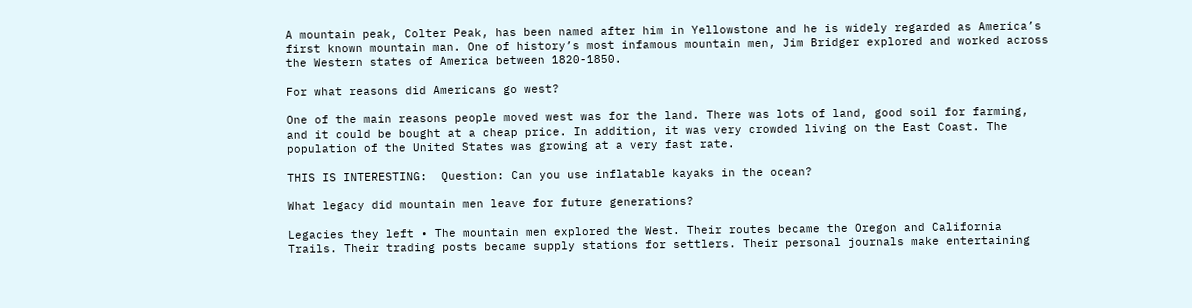A mountain peak, Colter Peak, has been named after him in Yellowstone and he is widely regarded as America’s first known mountain man. One of history’s most infamous mountain men, Jim Bridger explored and worked across the Western states of America between 1820-1850.

For what reasons did Americans go west?

One of the main reasons people moved west was for the land. There was lots of land, good soil for farming, and it could be bought at a cheap price. In addition, it was very crowded living on the East Coast. The population of the United States was growing at a very fast rate.

THIS IS INTERESTING:  Question: Can you use inflatable kayaks in the ocean?

What legacy did mountain men leave for future generations?

Legacies they left • The mountain men explored the West. Their routes became the Oregon and California Trails. Their trading posts became supply stations for settlers. Their personal journals make entertaining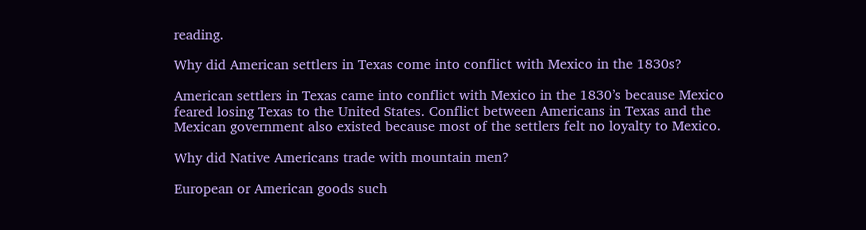reading.

Why did American settlers in Texas come into conflict with Mexico in the 1830s?

American settlers in Texas came into conflict with Mexico in the 1830’s because Mexico feared losing Texas to the United States. Conflict between Americans in Texas and the Mexican government also existed because most of the settlers felt no loyalty to Mexico.

Why did Native Americans trade with mountain men?

European or American goods such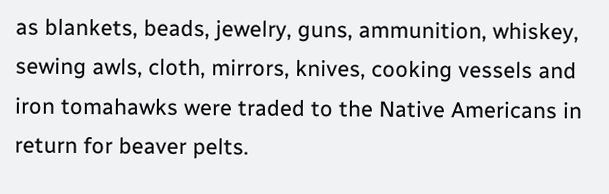as blankets, beads, jewelry, guns, ammunition, whiskey, sewing awls, cloth, mirrors, knives, cooking vessels and iron tomahawks were traded to the Native Americans in return for beaver pelts.